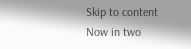Skip to content
Now in two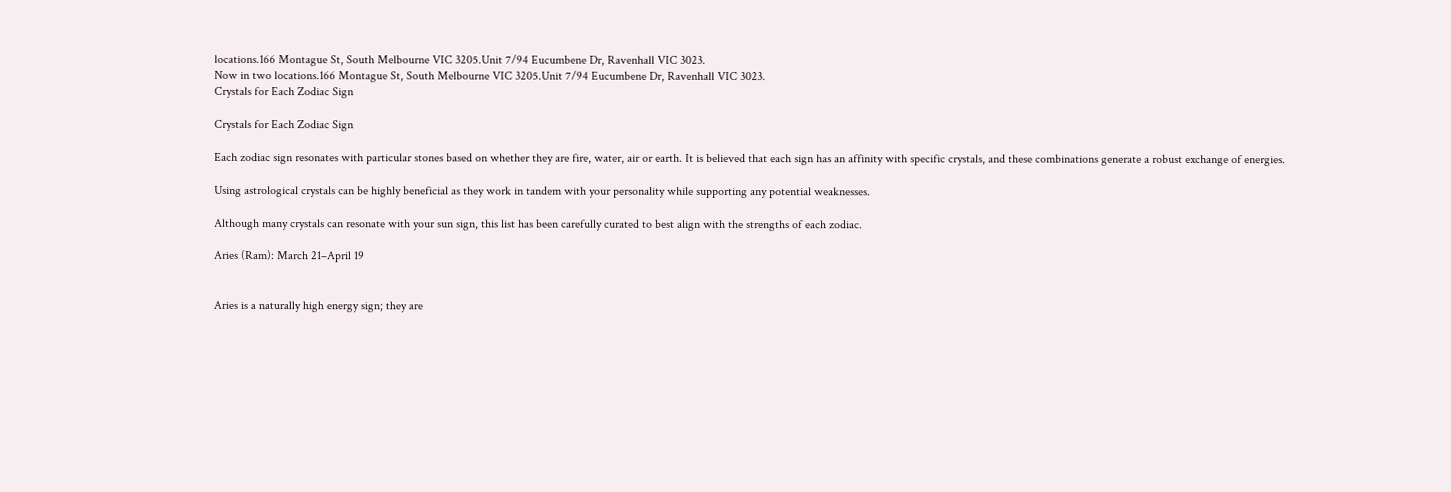locations.166 Montague St, South Melbourne VIC 3205.Unit 7/94 Eucumbene Dr, Ravenhall VIC 3023.
Now in two locations.166 Montague St, South Melbourne VIC 3205.Unit 7/94 Eucumbene Dr, Ravenhall VIC 3023.
Crystals for Each Zodiac Sign

Crystals for Each Zodiac Sign

Each zodiac sign resonates with particular stones based on whether they are fire, water, air or earth. It is believed that each sign has an affinity with specific crystals, and these combinations generate a robust exchange of energies.

Using astrological crystals can be highly beneficial as they work in tandem with your personality while supporting any potential weaknesses.

Although many crystals can resonate with your sun sign, this list has been carefully curated to best align with the strengths of each zodiac.

Aries (Ram): March 21–April 19


Aries is a naturally high energy sign; they are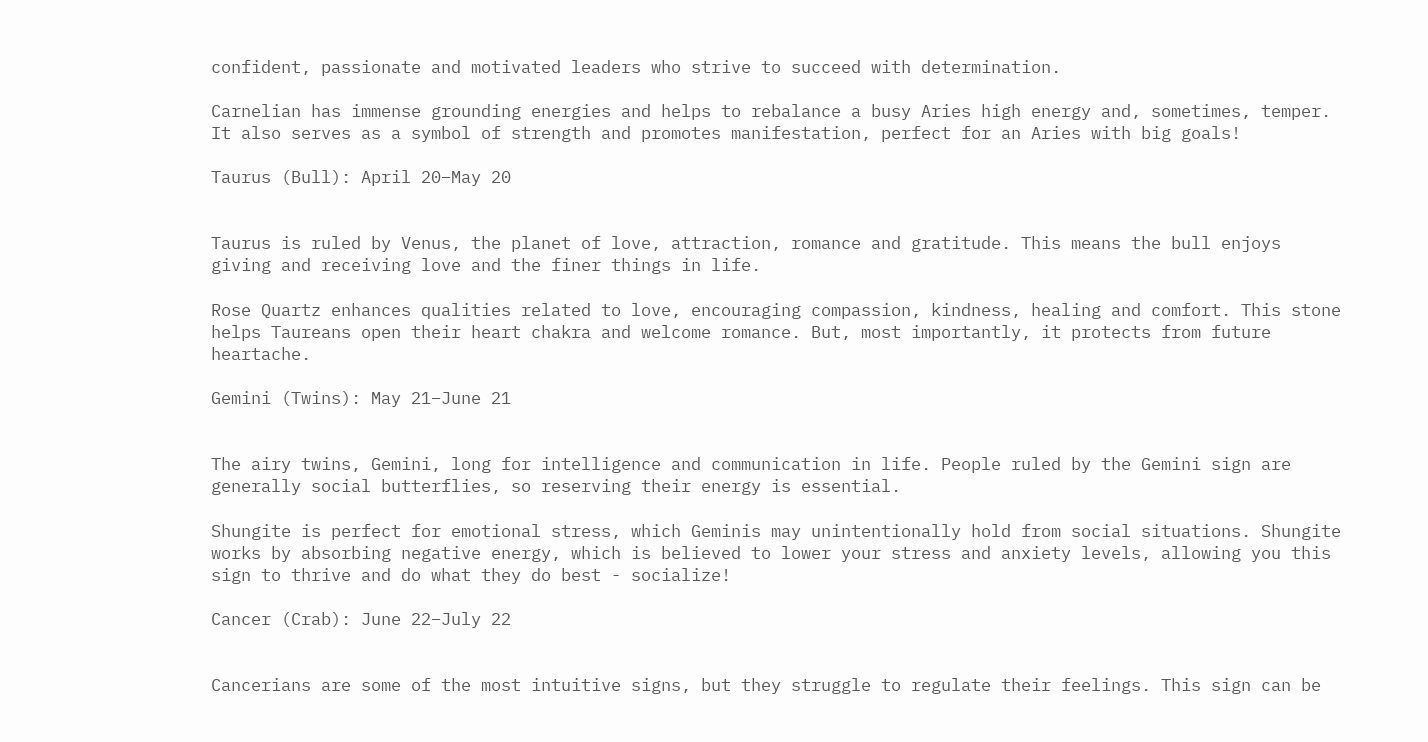confident, passionate and motivated leaders who strive to succeed with determination.

Carnelian has immense grounding energies and helps to rebalance a busy Aries high energy and, sometimes, temper. It also serves as a symbol of strength and promotes manifestation, perfect for an Aries with big goals!

Taurus (Bull): April 20–May 20


Taurus is ruled by Venus, the planet of love, attraction, romance and gratitude. This means the bull enjoys giving and receiving love and the finer things in life.

Rose Quartz enhances qualities related to love, encouraging compassion, kindness, healing and comfort. This stone helps Taureans open their heart chakra and welcome romance. But, most importantly, it protects from future heartache.

Gemini (Twins): May 21–June 21


The airy twins, Gemini, long for intelligence and communication in life. People ruled by the Gemini sign are generally social butterflies, so reserving their energy is essential.

Shungite is perfect for emotional stress, which Geminis may unintentionally hold from social situations. Shungite works by absorbing negative energy, which is believed to lower your stress and anxiety levels, allowing you this sign to thrive and do what they do best - socialize!

Cancer (Crab): June 22–July 22


Cancerians are some of the most intuitive signs, but they struggle to regulate their feelings. This sign can be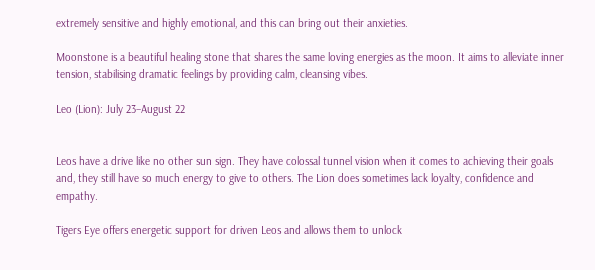extremely sensitive and highly emotional, and this can bring out their anxieties.

Moonstone is a beautiful healing stone that shares the same loving energies as the moon. It aims to alleviate inner tension, stabilising dramatic feelings by providing calm, cleansing vibes.

Leo (Lion): July 23–August 22


Leos have a drive like no other sun sign. They have colossal tunnel vision when it comes to achieving their goals and, they still have so much energy to give to others. The Lion does sometimes lack loyalty, confidence and empathy.

Tigers Eye offers energetic support for driven Leos and allows them to unlock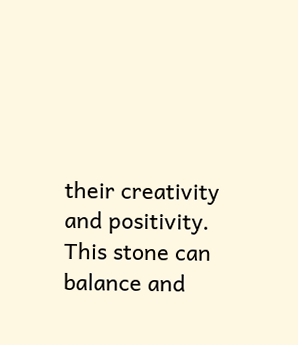their creativity and positivity. This stone can balance and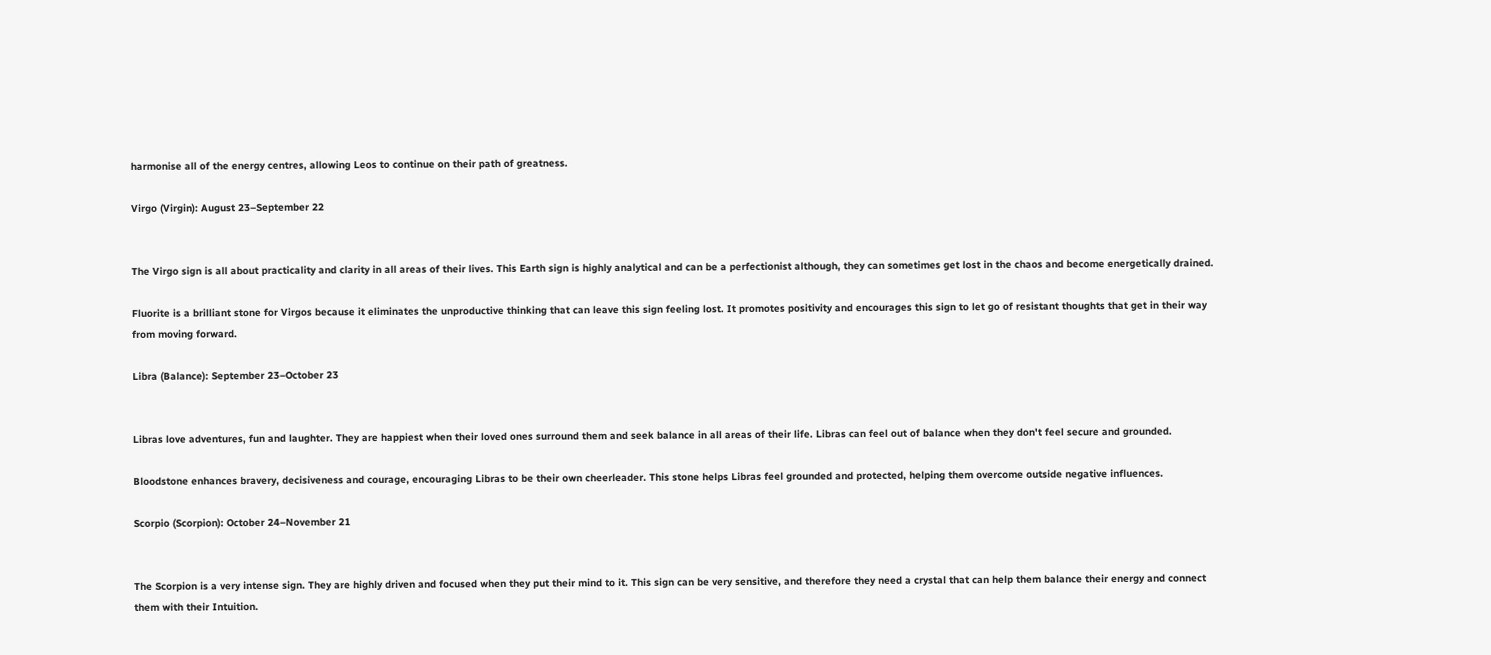harmonise all of the energy centres, allowing Leos to continue on their path of greatness.

Virgo (Virgin): August 23–September 22


The Virgo sign is all about practicality and clarity in all areas of their lives. This Earth sign is highly analytical and can be a perfectionist although, they can sometimes get lost in the chaos and become energetically drained.

Fluorite is a brilliant stone for Virgos because it eliminates the unproductive thinking that can leave this sign feeling lost. It promotes positivity and encourages this sign to let go of resistant thoughts that get in their way from moving forward.

Libra (Balance): September 23–October 23


Libras love adventures, fun and laughter. They are happiest when their loved ones surround them and seek balance in all areas of their life. Libras can feel out of balance when they don't feel secure and grounded.

Bloodstone enhances bravery, decisiveness and courage, encouraging Libras to be their own cheerleader. This stone helps Libras feel grounded and protected, helping them overcome outside negative influences.

Scorpio (Scorpion): October 24–November 21


The Scorpion is a very intense sign. They are highly driven and focused when they put their mind to it. This sign can be very sensitive, and therefore they need a crystal that can help them balance their energy and connect them with their Intuition.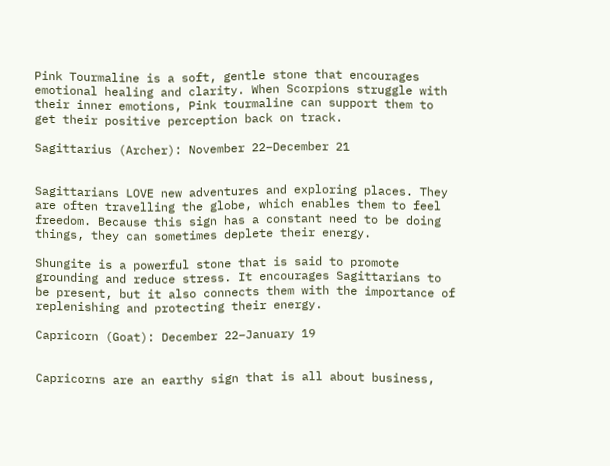Pink Tourmaline is a soft, gentle stone that encourages emotional healing and clarity. When Scorpions struggle with their inner emotions, Pink tourmaline can support them to get their positive perception back on track.

Sagittarius (Archer): November 22–December 21


Sagittarians LOVE new adventures and exploring places. They are often travelling the globe, which enables them to feel freedom. Because this sign has a constant need to be doing things, they can sometimes deplete their energy.

Shungite is a powerful stone that is said to promote grounding and reduce stress. It encourages Sagittarians to be present, but it also connects them with the importance of replenishing and protecting their energy.

Capricorn (Goat): December 22–January 19


Capricorns are an earthy sign that is all about business,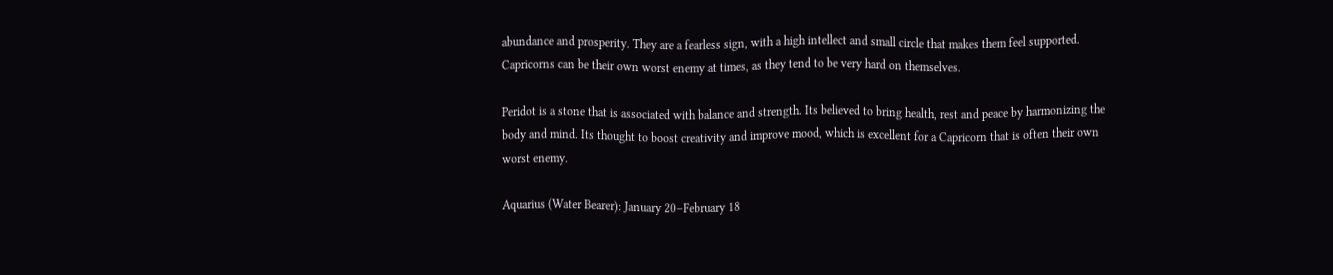abundance and prosperity. They are a fearless sign, with a high intellect and small circle that makes them feel supported. Capricorns can be their own worst enemy at times, as they tend to be very hard on themselves.

Peridot is a stone that is associated with balance and strength. Its believed to bring health, rest and peace by harmonizing the body and mind. Its thought to boost creativity and improve mood, which is excellent for a Capricorn that is often their own worst enemy.

Aquarius (Water Bearer): January 20–February 18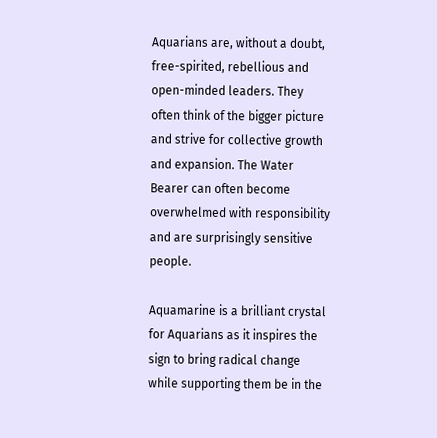Aquarians are, without a doubt, free-spirited, rebellious and open-minded leaders. They often think of the bigger picture and strive for collective growth and expansion. The Water Bearer can often become overwhelmed with responsibility and are surprisingly sensitive people.

Aquamarine is a brilliant crystal for Aquarians as it inspires the sign to bring radical change while supporting them be in the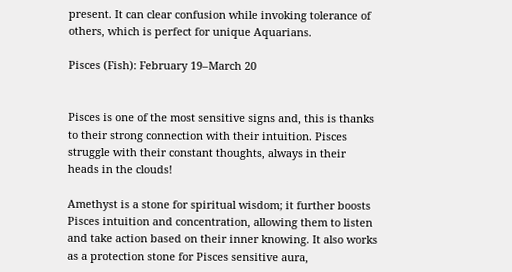present. It can clear confusion while invoking tolerance of others, which is perfect for unique Aquarians.

Pisces (Fish): February 19–March 20


Pisces is one of the most sensitive signs and, this is thanks to their strong connection with their intuition. Pisces struggle with their constant thoughts, always in their heads in the clouds!

Amethyst is a stone for spiritual wisdom; it further boosts Pisces intuition and concentration, allowing them to listen and take action based on their inner knowing. It also works as a protection stone for Pisces sensitive aura,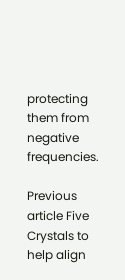protecting them from negative frequencies.

Previous article Five Crystals to help align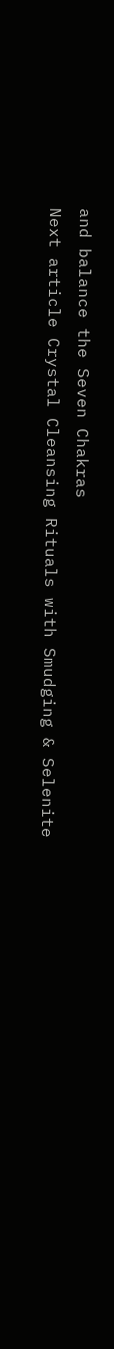and balance the Seven Chakras
Next article Crystal Cleansing Rituals with Smudging & Selenite